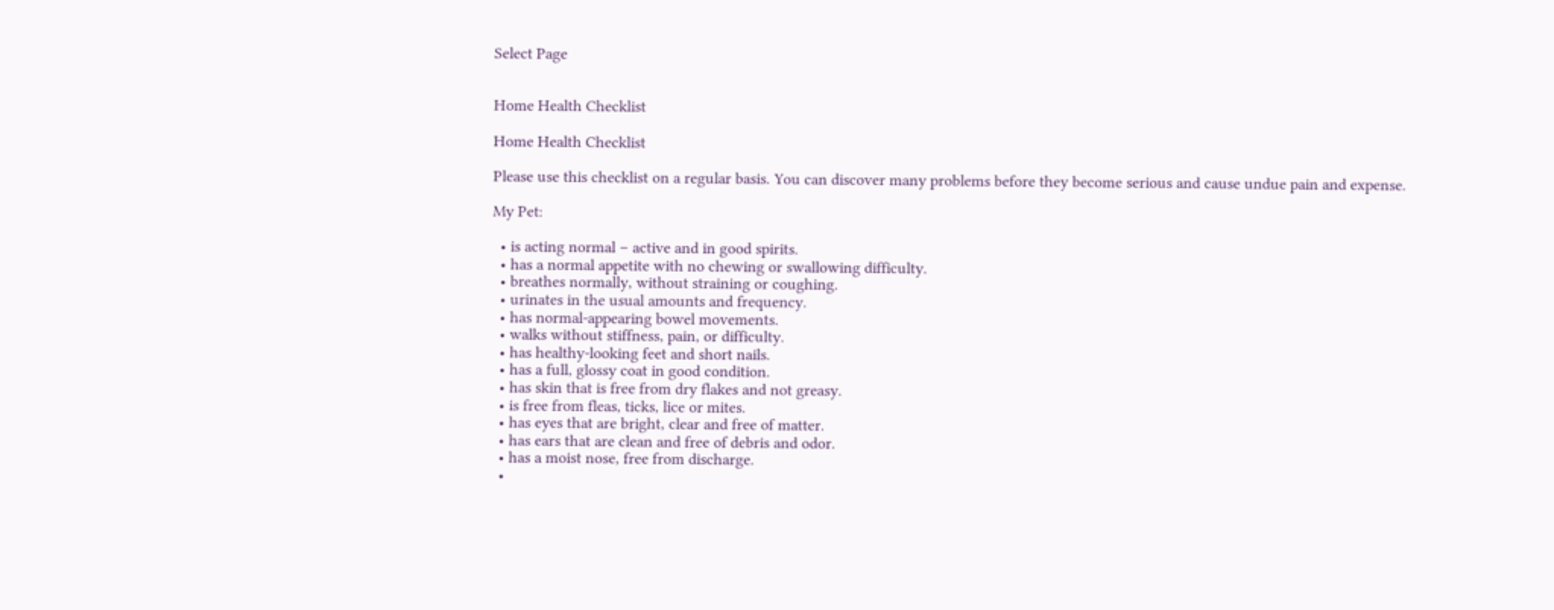Select Page


Home Health Checklist

Home Health Checklist

Please use this checklist on a regular basis. You can discover many problems before they become serious and cause undue pain and expense.

My Pet:

  • is acting normal – active and in good spirits.
  • has a normal appetite with no chewing or swallowing difficulty.
  • breathes normally, without straining or coughing.
  • urinates in the usual amounts and frequency.
  • has normal-appearing bowel movements.
  • walks without stiffness, pain, or difficulty.
  • has healthy-looking feet and short nails.
  • has a full, glossy coat in good condition.
  • has skin that is free from dry flakes and not greasy.
  • is free from fleas, ticks, lice or mites.
  • has eyes that are bright, clear and free of matter.
  • has ears that are clean and free of debris and odor.
  • has a moist nose, free from discharge.
  •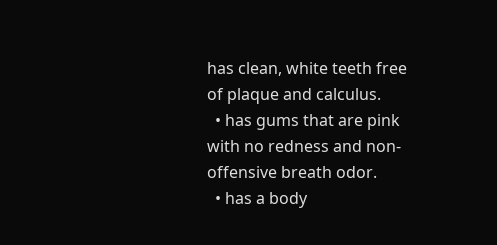has clean, white teeth free of plaque and calculus.
  • has gums that are pink with no redness and non-offensive breath odor.
  • has a body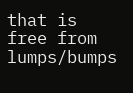that is free from lumps/bumps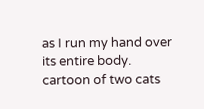as I run my hand over its entire body.
cartoon of two cats